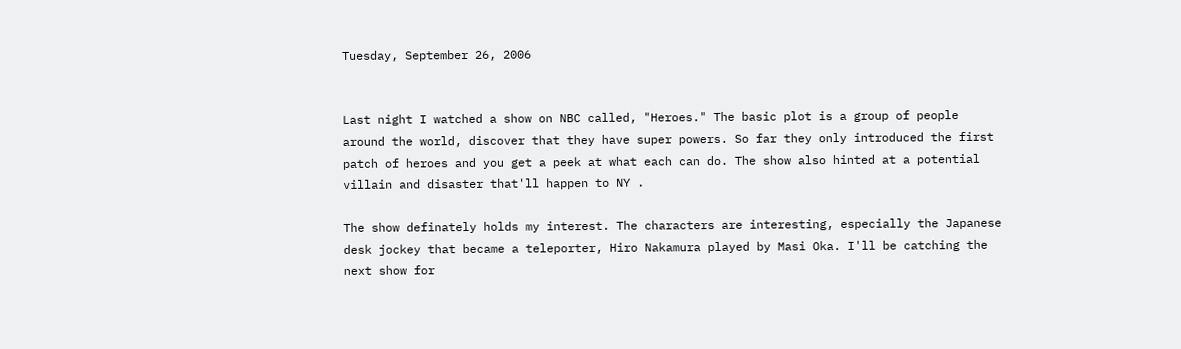Tuesday, September 26, 2006


Last night I watched a show on NBC called, "Heroes." The basic plot is a group of people around the world, discover that they have super powers. So far they only introduced the first patch of heroes and you get a peek at what each can do. The show also hinted at a potential villain and disaster that'll happen to NY .

The show definately holds my interest. The characters are interesting, especially the Japanese desk jockey that became a teleporter, Hiro Nakamura played by Masi Oka. I'll be catching the next show for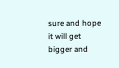sure and hope it will get bigger and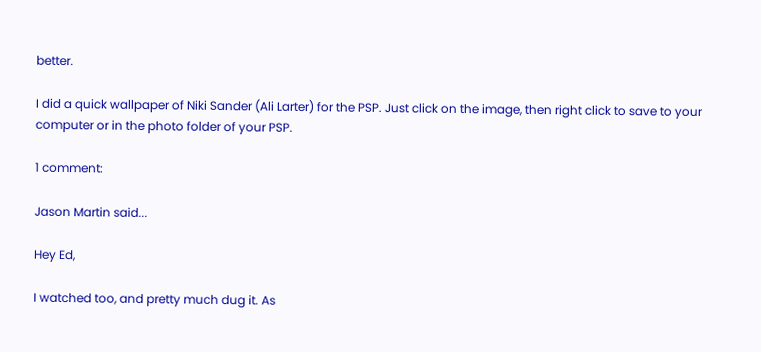better.

I did a quick wallpaper of Niki Sander (Ali Larter) for the PSP. Just click on the image, then right click to save to your computer or in the photo folder of your PSP.

1 comment:

Jason Martin said...

Hey Ed,

I watched too, and pretty much dug it. As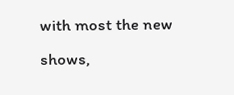with most the new shows,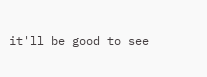it'll be good to see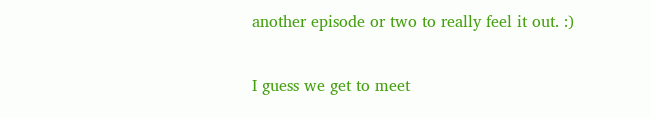another episode or two to really feel it out. :)

I guess we get to meet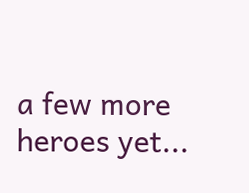a few more heroes yet...